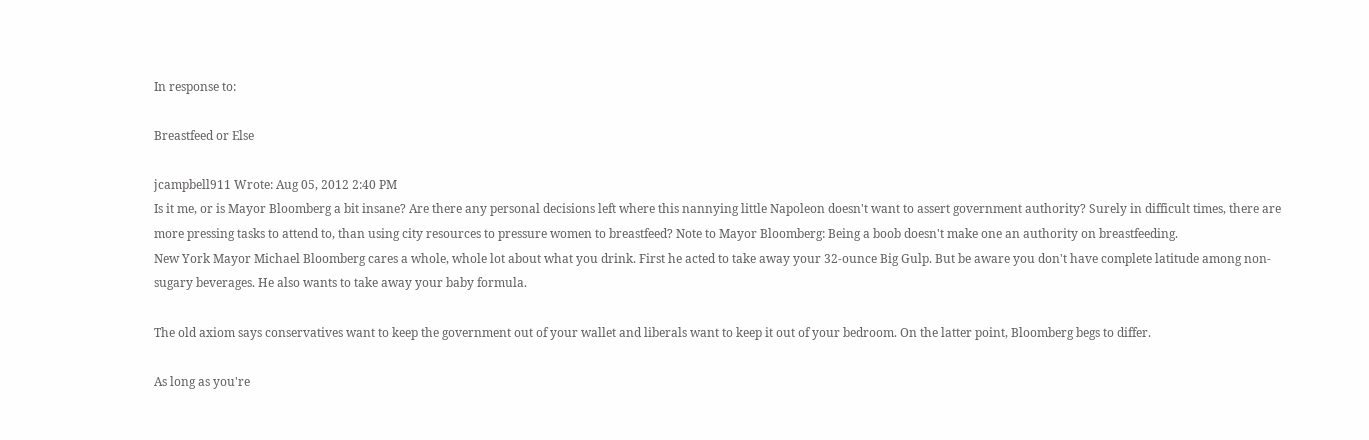In response to:

Breastfeed or Else

jcampbell911 Wrote: Aug 05, 2012 2:40 PM
Is it me, or is Mayor Bloomberg a bit insane? Are there any personal decisions left where this nannying little Napoleon doesn't want to assert government authority? Surely in difficult times, there are more pressing tasks to attend to, than using city resources to pressure women to breastfeed? Note to Mayor Bloomberg: Being a boob doesn't make one an authority on breastfeeding.
New York Mayor Michael Bloomberg cares a whole, whole lot about what you drink. First he acted to take away your 32-ounce Big Gulp. But be aware you don't have complete latitude among non-sugary beverages. He also wants to take away your baby formula.

The old axiom says conservatives want to keep the government out of your wallet and liberals want to keep it out of your bedroom. On the latter point, Bloomberg begs to differ.

As long as you're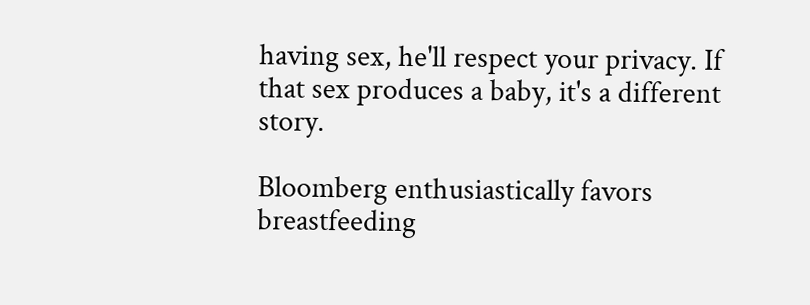having sex, he'll respect your privacy. If that sex produces a baby, it's a different story.

Bloomberg enthusiastically favors breastfeeding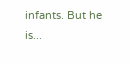infants. But he is...